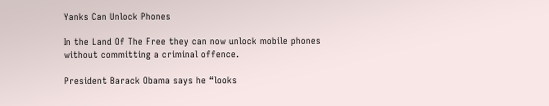Yanks Can Unlock Phones

In the Land Of The Free they can now unlock mobile phones without committing a criminal offence.

President Barack Obama says he “looks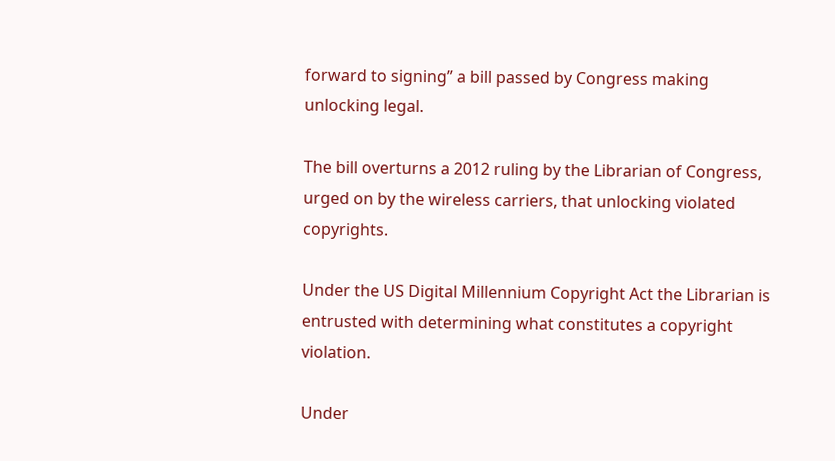forward to signing” a bill passed by Congress making unlocking legal.

The bill overturns a 2012 ruling by the Librarian of Congress, urged on by the wireless carriers, that unlocking violated copyrights.

Under the US Digital Millennium Copyright Act the Librarian is entrusted with determining what constitutes a copyright violation.

Under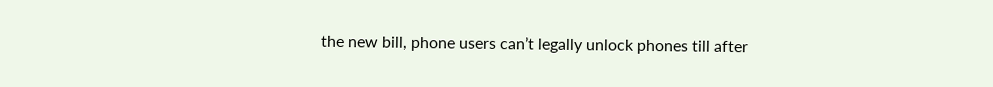the new bill, phone users can’t legally unlock phones till after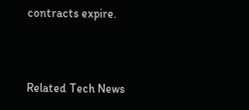contracts expire.



Related Tech News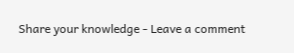Share your knowledge - Leave a comment